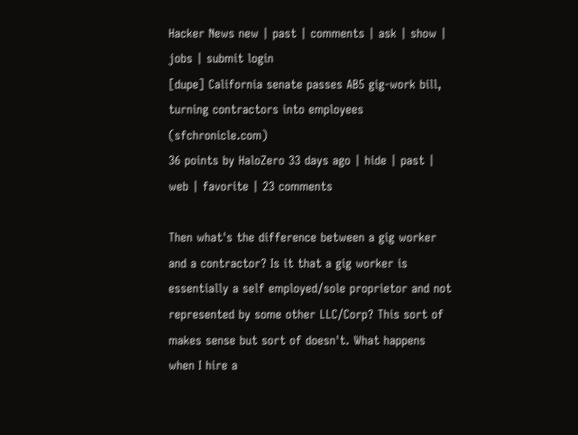Hacker News new | past | comments | ask | show | jobs | submit login
[dupe] California senate passes AB5 gig-work bill, turning contractors into employees (sfchronicle.com)
36 points by HaloZero 33 days ago | hide | past | web | favorite | 23 comments

Then what's the difference between a gig worker and a contractor? Is it that a gig worker is essentially a self employed/sole proprietor and not represented by some other LLC/Corp? This sort of makes sense but sort of doesn't. What happens when I hire a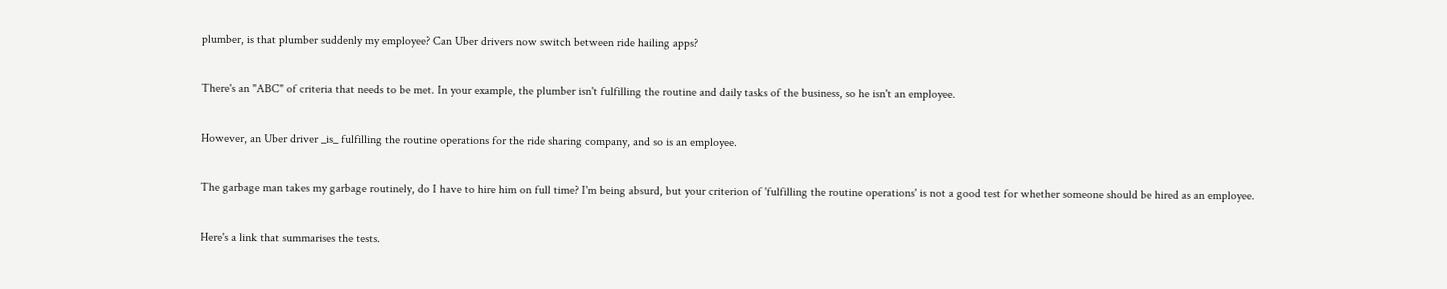plumber, is that plumber suddenly my employee? Can Uber drivers now switch between ride hailing apps?

There's an "ABC" of criteria that needs to be met. In your example, the plumber isn't fulfilling the routine and daily tasks of the business, so he isn't an employee.

However, an Uber driver _is_ fulfilling the routine operations for the ride sharing company, and so is an employee.

The garbage man takes my garbage routinely, do I have to hire him on full time? I'm being absurd, but your criterion of 'fulfilling the routine operations' is not a good test for whether someone should be hired as an employee.

Here's a link that summarises the tests.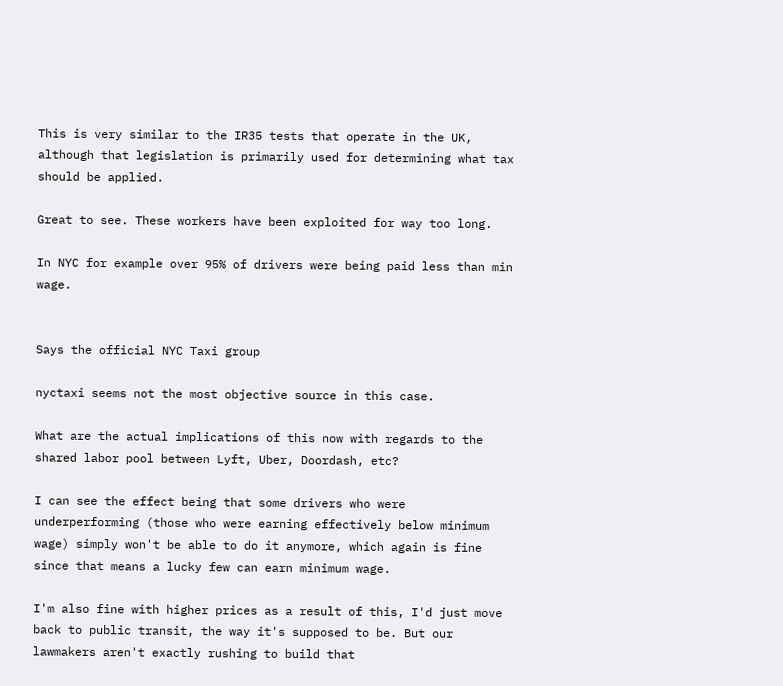This is very similar to the IR35 tests that operate in the UK, although that legislation is primarily used for determining what tax should be applied.

Great to see. These workers have been exploited for way too long.

In NYC for example over 95% of drivers were being paid less than min wage.


Says the official NYC Taxi group

nyctaxi seems not the most objective source in this case.

What are the actual implications of this now with regards to the shared labor pool between Lyft, Uber, Doordash, etc?

I can see the effect being that some drivers who were underperforming (those who were earning effectively below minimum wage) simply won't be able to do it anymore, which again is fine since that means a lucky few can earn minimum wage.

I'm also fine with higher prices as a result of this, I'd just move back to public transit, the way it's supposed to be. But our lawmakers aren't exactly rushing to build that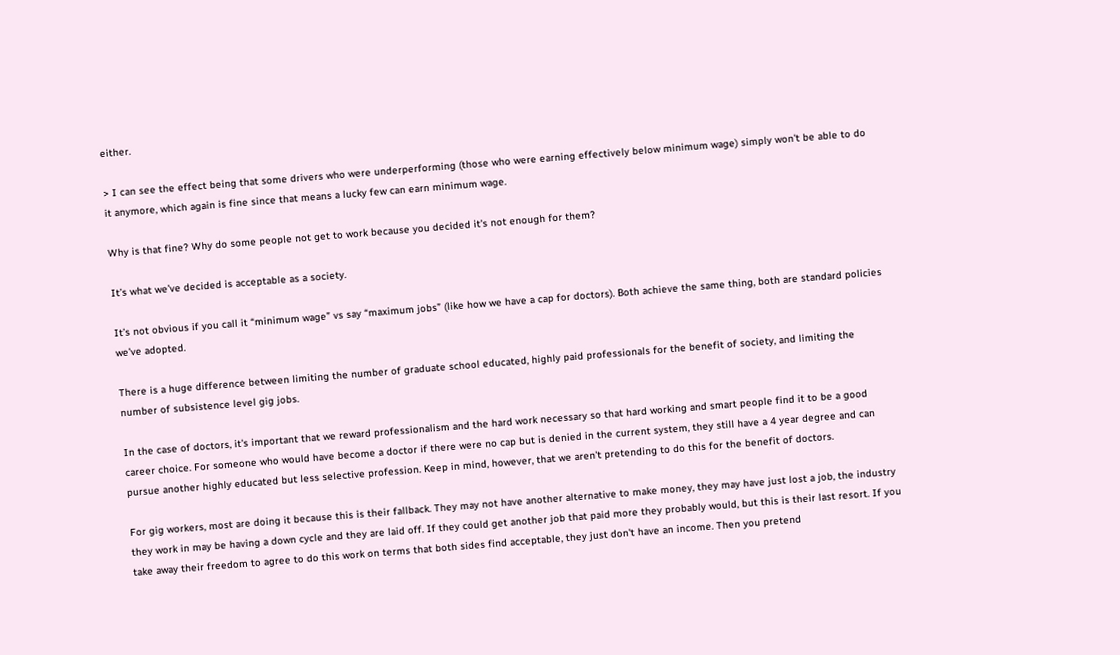either.

> I can see the effect being that some drivers who were underperforming (those who were earning effectively below minimum wage) simply won't be able to do it anymore, which again is fine since that means a lucky few can earn minimum wage.

Why is that fine? Why do some people not get to work because you decided it's not enough for them?

It’s what we’ve decided is acceptable as a society.

It’s not obvious if you call it “minimum wage” vs say “maximum jobs” (like how we have a cap for doctors). Both achieve the same thing, both are standard policies we’ve adopted.

There is a huge difference between limiting the number of graduate school educated, highly paid professionals for the benefit of society, and limiting the number of subsistence level gig jobs.

In the case of doctors, it's important that we reward professionalism and the hard work necessary so that hard working and smart people find it to be a good career choice. For someone who would have become a doctor if there were no cap but is denied in the current system, they still have a 4 year degree and can pursue another highly educated but less selective profession. Keep in mind, however, that we aren't pretending to do this for the benefit of doctors.

For gig workers, most are doing it because this is their fallback. They may not have another alternative to make money, they may have just lost a job, the industry they work in may be having a down cycle and they are laid off. If they could get another job that paid more they probably would, but this is their last resort. If you take away their freedom to agree to do this work on terms that both sides find acceptable, they just don't have an income. Then you pretend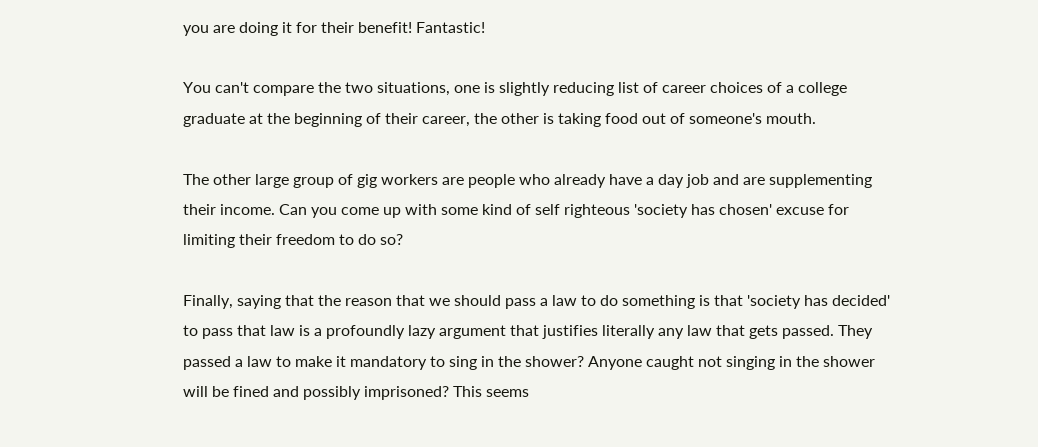you are doing it for their benefit! Fantastic!

You can't compare the two situations, one is slightly reducing list of career choices of a college graduate at the beginning of their career, the other is taking food out of someone's mouth.

The other large group of gig workers are people who already have a day job and are supplementing their income. Can you come up with some kind of self righteous 'society has chosen' excuse for limiting their freedom to do so?

Finally, saying that the reason that we should pass a law to do something is that 'society has decided' to pass that law is a profoundly lazy argument that justifies literally any law that gets passed. They passed a law to make it mandatory to sing in the shower? Anyone caught not singing in the shower will be fined and possibly imprisoned? This seems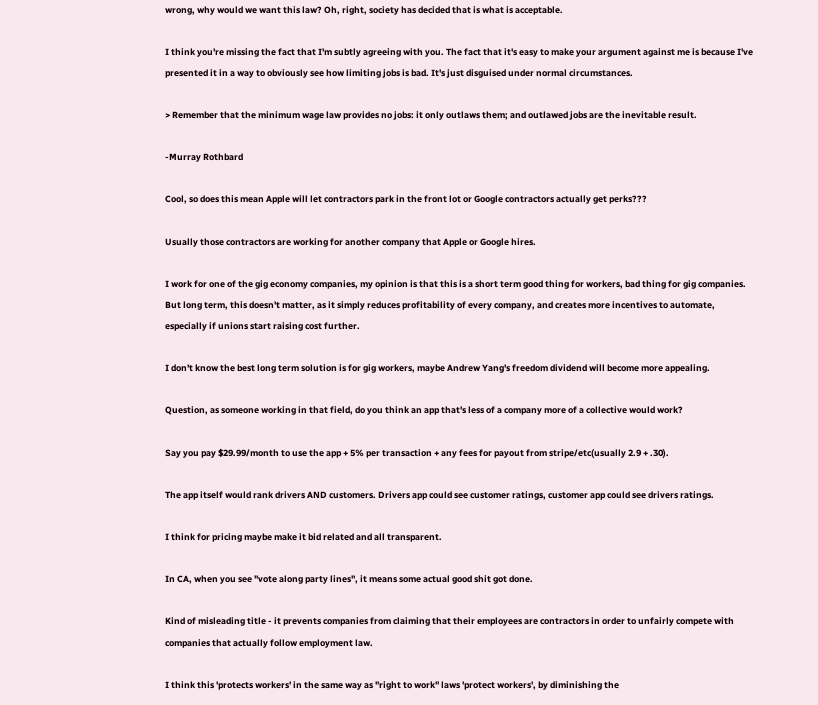wrong, why would we want this law? Oh, right, society has decided that is what is acceptable.

I think you're missing the fact that I'm subtly agreeing with you. The fact that it's easy to make your argument against me is because I've presented it in a way to obviously see how limiting jobs is bad. It's just disguised under normal circumstances.

> Remember that the minimum wage law provides no jobs: it only outlaws them; and outlawed jobs are the inevitable result.

-Murray Rothbard

Cool, so does this mean Apple will let contractors park in the front lot or Google contractors actually get perks???

Usually those contractors are working for another company that Apple or Google hires.

I work for one of the gig economy companies, my opinion is that this is a short term good thing for workers, bad thing for gig companies. But long term, this doesn't matter, as it simply reduces profitability of every company, and creates more incentives to automate, especially if unions start raising cost further.

I don't know the best long term solution is for gig workers, maybe Andrew Yang's freedom dividend will become more appealing.

Question, as someone working in that field, do you think an app that's less of a company more of a collective would work?

Say you pay $29.99/month to use the app + 5% per transaction + any fees for payout from stripe/etc(usually 2.9 + .30).

The app itself would rank drivers AND customers. Drivers app could see customer ratings, customer app could see drivers ratings.

I think for pricing maybe make it bid related and all transparent.

In CA, when you see "vote along party lines", it means some actual good shit got done.

Kind of misleading title - it prevents companies from claiming that their employees are contractors in order to unfairly compete with companies that actually follow employment law.

I think this 'protects workers' in the same way as "right to work" laws 'protect workers', by diminishing the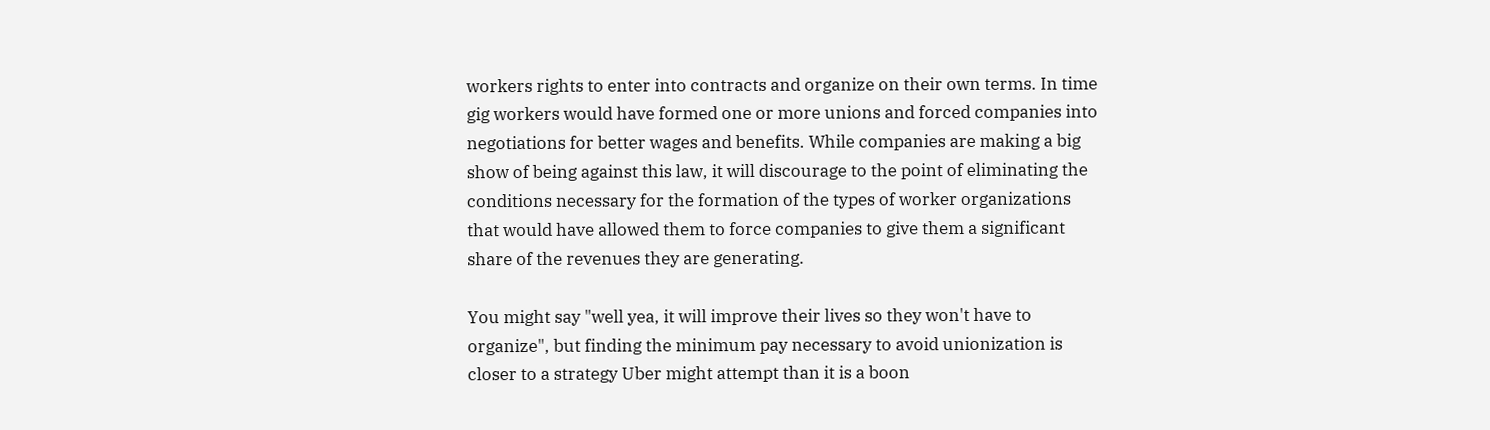workers rights to enter into contracts and organize on their own terms. In time gig workers would have formed one or more unions and forced companies into negotiations for better wages and benefits. While companies are making a big show of being against this law, it will discourage to the point of eliminating the conditions necessary for the formation of the types of worker organizations that would have allowed them to force companies to give them a significant share of the revenues they are generating.

You might say "well yea, it will improve their lives so they won't have to organize", but finding the minimum pay necessary to avoid unionization is closer to a strategy Uber might attempt than it is a boon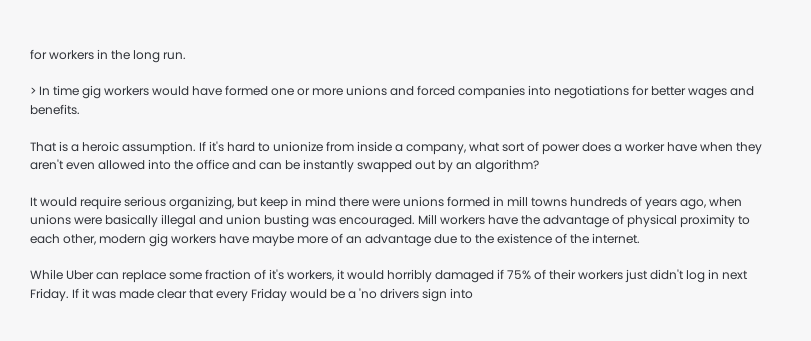for workers in the long run.

> In time gig workers would have formed one or more unions and forced companies into negotiations for better wages and benefits.

That is a heroic assumption. If it's hard to unionize from inside a company, what sort of power does a worker have when they aren't even allowed into the office and can be instantly swapped out by an algorithm?

It would require serious organizing, but keep in mind there were unions formed in mill towns hundreds of years ago, when unions were basically illegal and union busting was encouraged. Mill workers have the advantage of physical proximity to each other, modern gig workers have maybe more of an advantage due to the existence of the internet.

While Uber can replace some fraction of it's workers, it would horribly damaged if 75% of their workers just didn't log in next Friday. If it was made clear that every Friday would be a 'no drivers sign into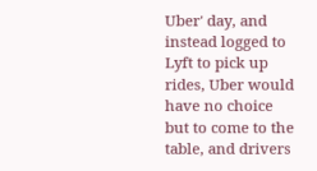Uber' day, and instead logged to Lyft to pick up rides, Uber would have no choice but to come to the table, and drivers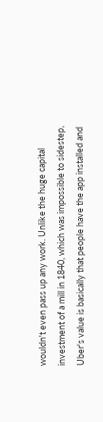wouldn't even pass up any work. Unlike the huge capital investment of a mill in 1840, which was impossible to sidestep, Uber's value is basically that people have the app installed and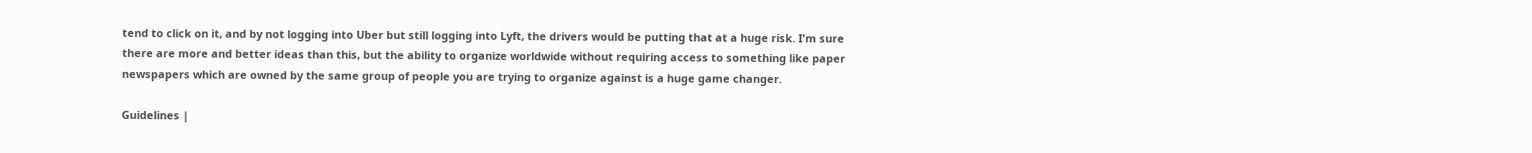tend to click on it, and by not logging into Uber but still logging into Lyft, the drivers would be putting that at a huge risk. I'm sure there are more and better ideas than this, but the ability to organize worldwide without requiring access to something like paper newspapers which are owned by the same group of people you are trying to organize against is a huge game changer.

Guidelines |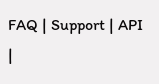FAQ | Support | API |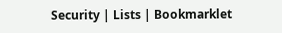Security | Lists | Bookmarklet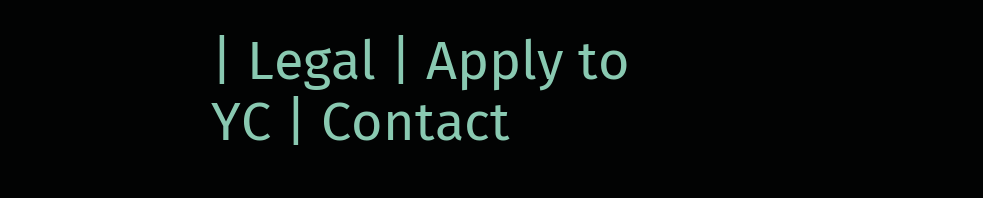| Legal | Apply to YC | Contact